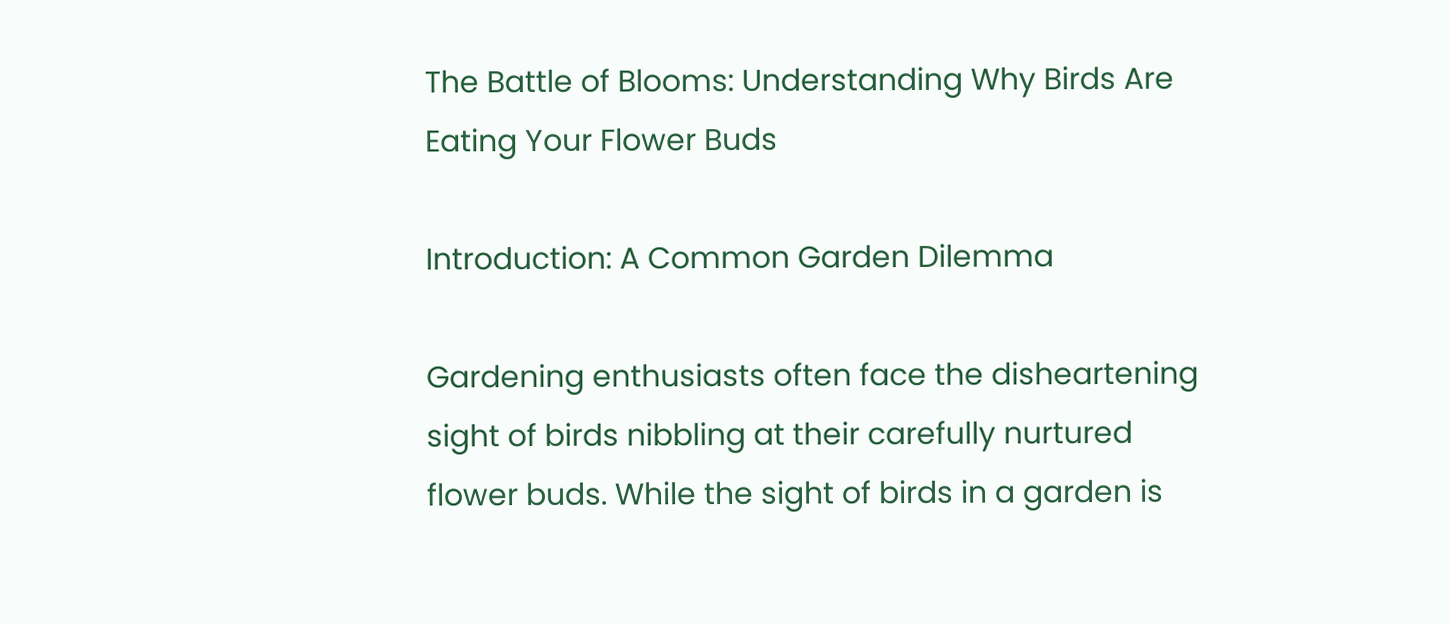The Battle of Blooms: Understanding Why Birds Are Eating Your Flower Buds

Introduction: A Common Garden Dilemma

Gardening enthusiasts often face the disheartening sight of birds nibbling at their carefully nurtured flower buds. While the sight of birds in a garden is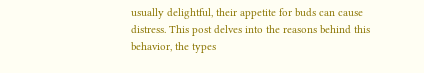usually delightful, their appetite for buds can cause distress. This post delves into the reasons behind this behavior, the types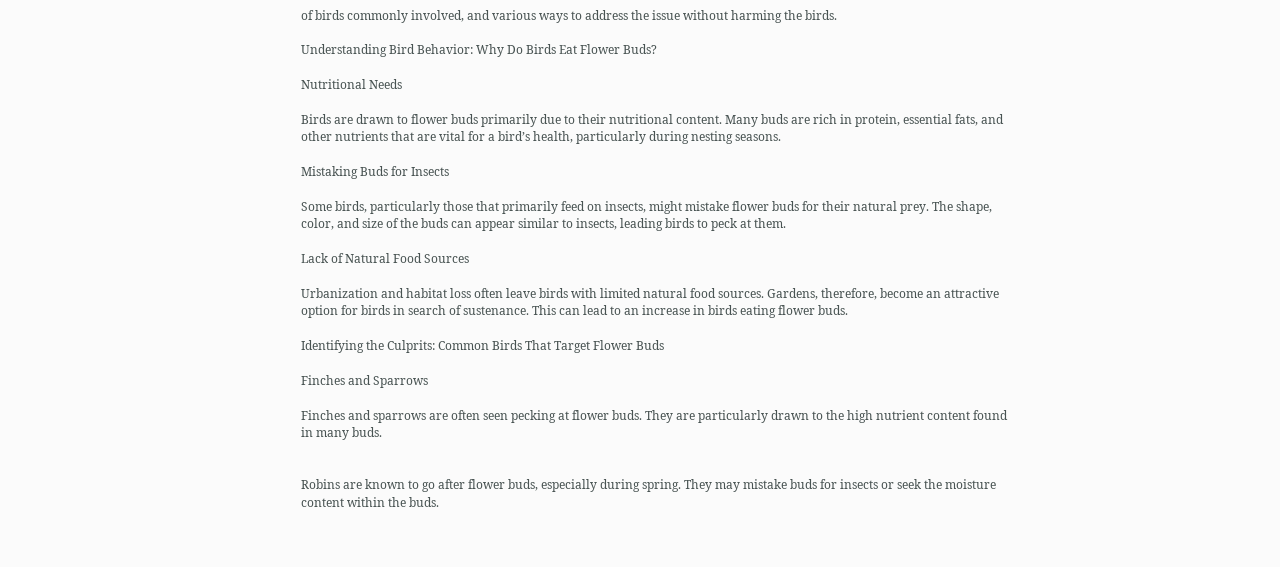of birds commonly involved, and various ways to address the issue without harming the birds.

Understanding Bird Behavior: Why Do Birds Eat Flower Buds?

Nutritional Needs

Birds are drawn to flower buds primarily due to their nutritional content. Many buds are rich in protein, essential fats, and other nutrients that are vital for a bird’s health, particularly during nesting seasons.

Mistaking Buds for Insects

Some birds, particularly those that primarily feed on insects, might mistake flower buds for their natural prey. The shape, color, and size of the buds can appear similar to insects, leading birds to peck at them.

Lack of Natural Food Sources

Urbanization and habitat loss often leave birds with limited natural food sources. Gardens, therefore, become an attractive option for birds in search of sustenance. This can lead to an increase in birds eating flower buds.

Identifying the Culprits: Common Birds That Target Flower Buds

Finches and Sparrows

Finches and sparrows are often seen pecking at flower buds. They are particularly drawn to the high nutrient content found in many buds.


Robins are known to go after flower buds, especially during spring. They may mistake buds for insects or seek the moisture content within the buds.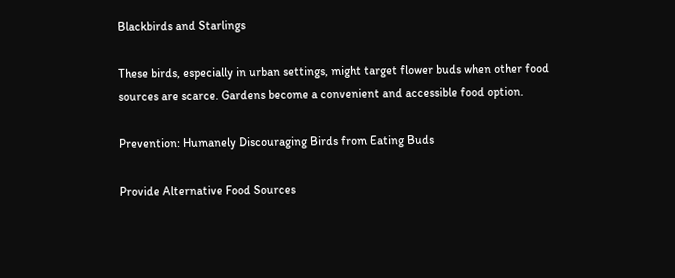Blackbirds and Starlings

These birds, especially in urban settings, might target flower buds when other food sources are scarce. Gardens become a convenient and accessible food option.

Prevention: Humanely Discouraging Birds from Eating Buds

Provide Alternative Food Sources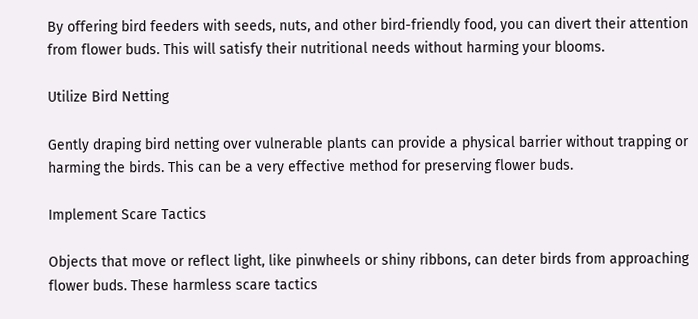By offering bird feeders with seeds, nuts, and other bird-friendly food, you can divert their attention from flower buds. This will satisfy their nutritional needs without harming your blooms.

Utilize Bird Netting

Gently draping bird netting over vulnerable plants can provide a physical barrier without trapping or harming the birds. This can be a very effective method for preserving flower buds.

Implement Scare Tactics

Objects that move or reflect light, like pinwheels or shiny ribbons, can deter birds from approaching flower buds. These harmless scare tactics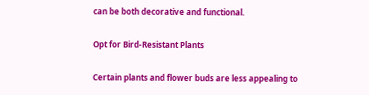can be both decorative and functional.

Opt for Bird-Resistant Plants

Certain plants and flower buds are less appealing to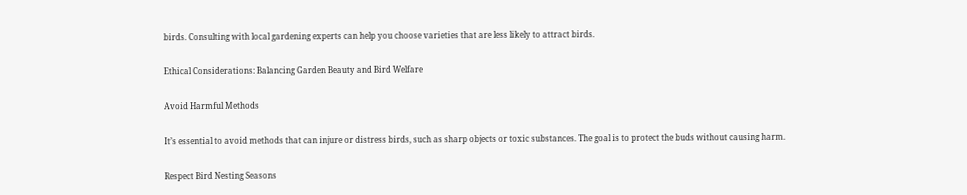birds. Consulting with local gardening experts can help you choose varieties that are less likely to attract birds.

Ethical Considerations: Balancing Garden Beauty and Bird Welfare

Avoid Harmful Methods

It’s essential to avoid methods that can injure or distress birds, such as sharp objects or toxic substances. The goal is to protect the buds without causing harm.

Respect Bird Nesting Seasons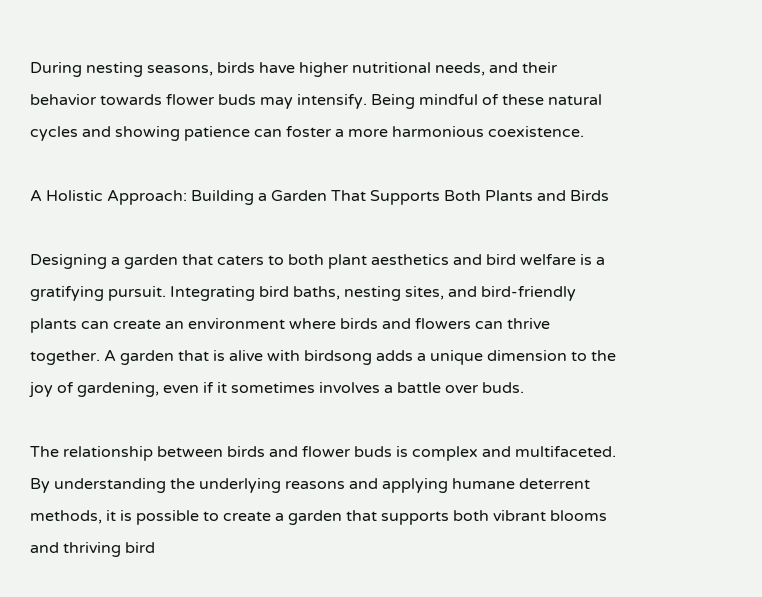During nesting seasons, birds have higher nutritional needs, and their behavior towards flower buds may intensify. Being mindful of these natural cycles and showing patience can foster a more harmonious coexistence.

A Holistic Approach: Building a Garden That Supports Both Plants and Birds

Designing a garden that caters to both plant aesthetics and bird welfare is a gratifying pursuit. Integrating bird baths, nesting sites, and bird-friendly plants can create an environment where birds and flowers can thrive together. A garden that is alive with birdsong adds a unique dimension to the joy of gardening, even if it sometimes involves a battle over buds.

The relationship between birds and flower buds is complex and multifaceted. By understanding the underlying reasons and applying humane deterrent methods, it is possible to create a garden that supports both vibrant blooms and thriving bird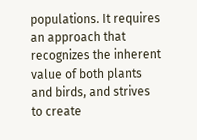populations. It requires an approach that recognizes the inherent value of both plants and birds, and strives to create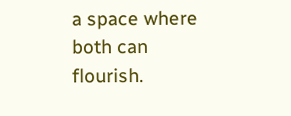a space where both can flourish.